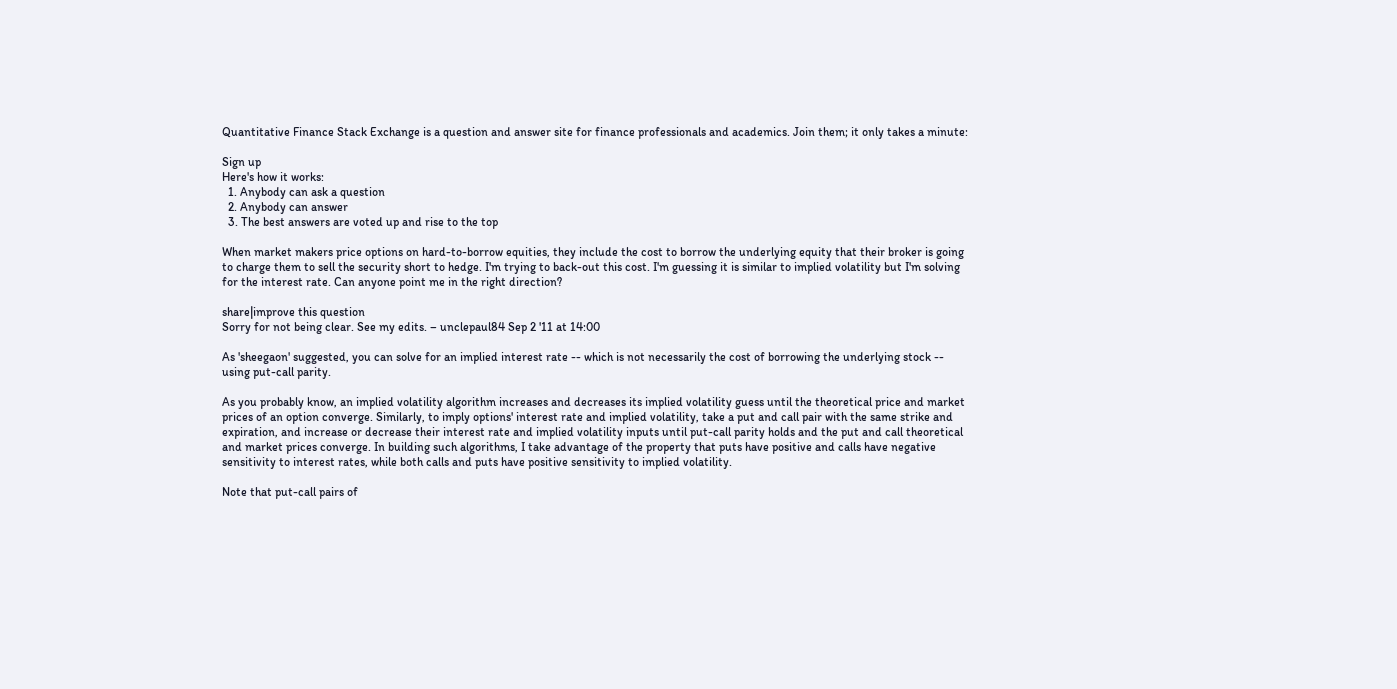Quantitative Finance Stack Exchange is a question and answer site for finance professionals and academics. Join them; it only takes a minute:

Sign up
Here's how it works:
  1. Anybody can ask a question
  2. Anybody can answer
  3. The best answers are voted up and rise to the top

When market makers price options on hard-to-borrow equities, they include the cost to borrow the underlying equity that their broker is going to charge them to sell the security short to hedge. I'm trying to back-out this cost. I'm guessing it is similar to implied volatility but I'm solving for the interest rate. Can anyone point me in the right direction?

share|improve this question
Sorry for not being clear. See my edits. – unclepaul84 Sep 2 '11 at 14:00

As 'sheegaon' suggested, you can solve for an implied interest rate -- which is not necessarily the cost of borrowing the underlying stock -- using put-call parity.

As you probably know, an implied volatility algorithm increases and decreases its implied volatility guess until the theoretical price and market prices of an option converge. Similarly, to imply options' interest rate and implied volatility, take a put and call pair with the same strike and expiration, and increase or decrease their interest rate and implied volatility inputs until put-call parity holds and the put and call theoretical and market prices converge. In building such algorithms, I take advantage of the property that puts have positive and calls have negative sensitivity to interest rates, while both calls and puts have positive sensitivity to implied volatility.

Note that put-call pairs of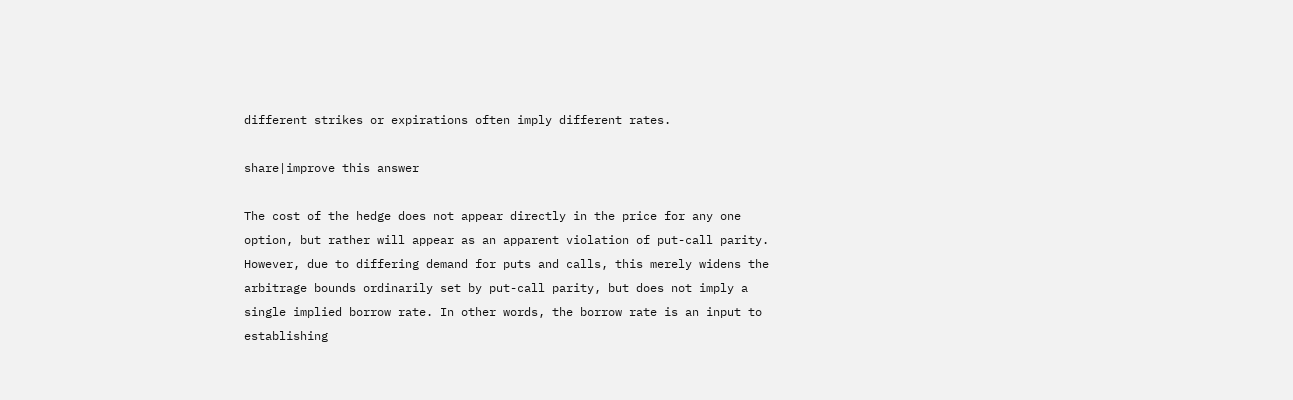different strikes or expirations often imply different rates.

share|improve this answer

The cost of the hedge does not appear directly in the price for any one option, but rather will appear as an apparent violation of put-call parity. However, due to differing demand for puts and calls, this merely widens the arbitrage bounds ordinarily set by put-call parity, but does not imply a single implied borrow rate. In other words, the borrow rate is an input to establishing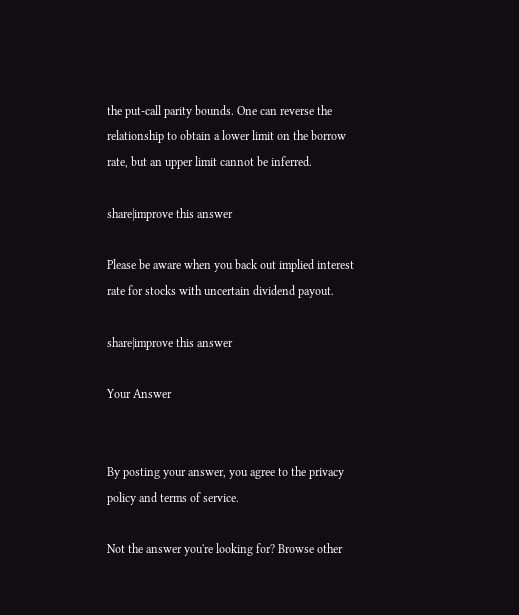the put-call parity bounds. One can reverse the relationship to obtain a lower limit on the borrow rate, but an upper limit cannot be inferred.

share|improve this answer

Please be aware when you back out implied interest rate for stocks with uncertain dividend payout.

share|improve this answer

Your Answer


By posting your answer, you agree to the privacy policy and terms of service.

Not the answer you're looking for? Browse other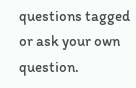questions tagged or ask your own question.